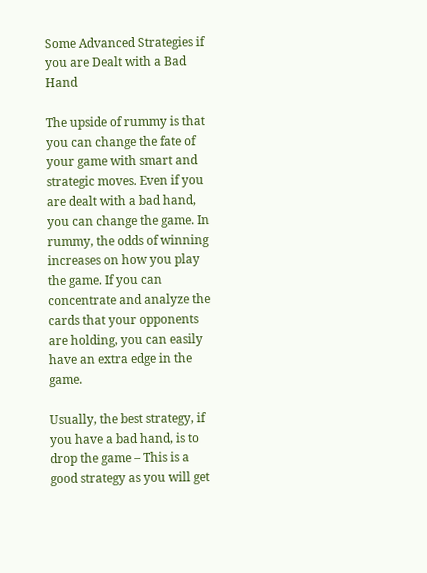Some Advanced Strategies if you are Dealt with a Bad Hand

The upside of rummy is that you can change the fate of your game with smart and strategic moves. Even if you are dealt with a bad hand, you can change the game. In rummy, the odds of winning increases on how you play the game. If you can concentrate and analyze the cards that your opponents are holding, you can easily have an extra edge in the game.

Usually, the best strategy, if you have a bad hand, is to drop the game – This is a good strategy as you will get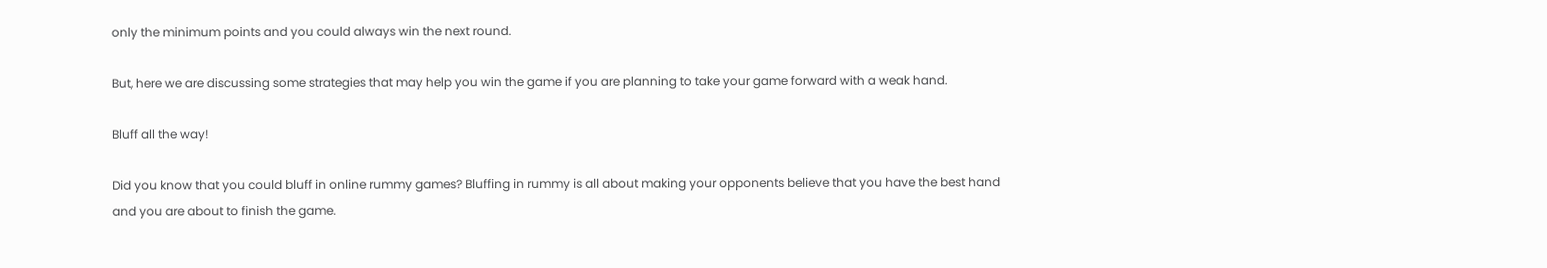only the minimum points and you could always win the next round.

But, here we are discussing some strategies that may help you win the game if you are planning to take your game forward with a weak hand.

Bluff all the way!

Did you know that you could bluff in online rummy games? Bluffing in rummy is all about making your opponents believe that you have the best hand and you are about to finish the game.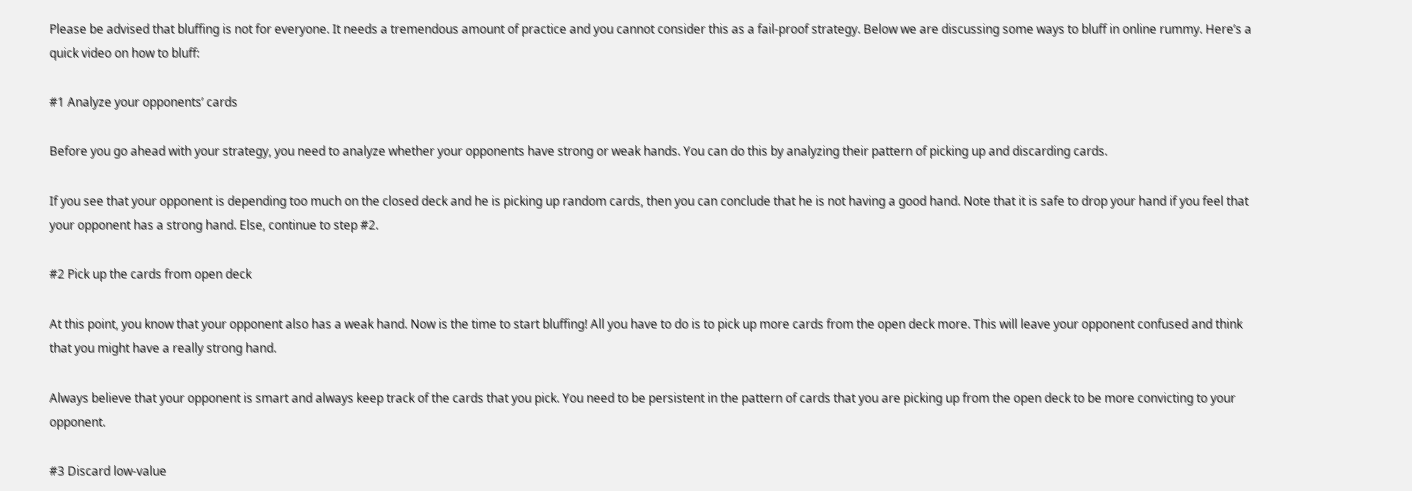Please be advised that bluffing is not for everyone. It needs a tremendous amount of practice and you cannot consider this as a fail-proof strategy. Below we are discussing some ways to bluff in online rummy. Here’s a quick video on how to bluff:

#1 Analyze your opponents’ cards

Before you go ahead with your strategy, you need to analyze whether your opponents have strong or weak hands. You can do this by analyzing their pattern of picking up and discarding cards.

If you see that your opponent is depending too much on the closed deck and he is picking up random cards, then you can conclude that he is not having a good hand. Note that it is safe to drop your hand if you feel that your opponent has a strong hand. Else, continue to step #2.

#2 Pick up the cards from open deck

At this point, you know that your opponent also has a weak hand. Now is the time to start bluffing! All you have to do is to pick up more cards from the open deck more. This will leave your opponent confused and think that you might have a really strong hand.

Always believe that your opponent is smart and always keep track of the cards that you pick. You need to be persistent in the pattern of cards that you are picking up from the open deck to be more convicting to your opponent.

#3 Discard low-value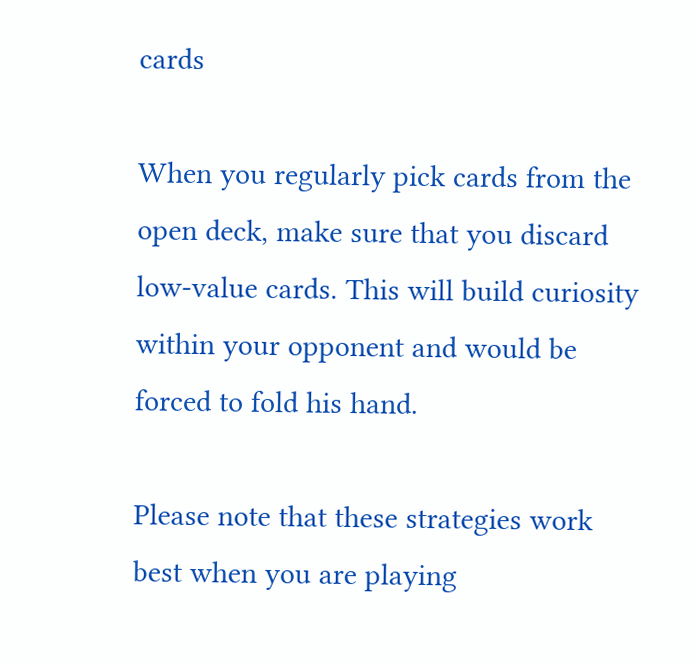cards

When you regularly pick cards from the open deck, make sure that you discard low-value cards. This will build curiosity within your opponent and would be forced to fold his hand.

Please note that these strategies work best when you are playing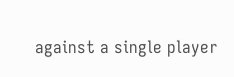against a single player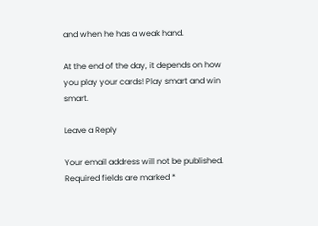and when he has a weak hand.

At the end of the day, it depends on how you play your cards! Play smart and win smart.

Leave a Reply

Your email address will not be published. Required fields are marked *